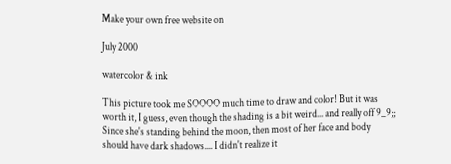Make your own free website on

July 2000

watercolor & ink

This picture took me SOOOO much time to draw and color! But it was worth it, I guess, even though the shading is a bit weird... and really off 9_9;; Since she's standing behind the moon, then most of her face and body should have dark shadows.... I didn't realize it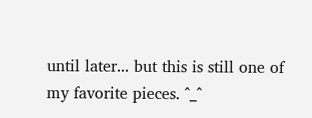until later... but this is still one of my favorite pieces. ^_^